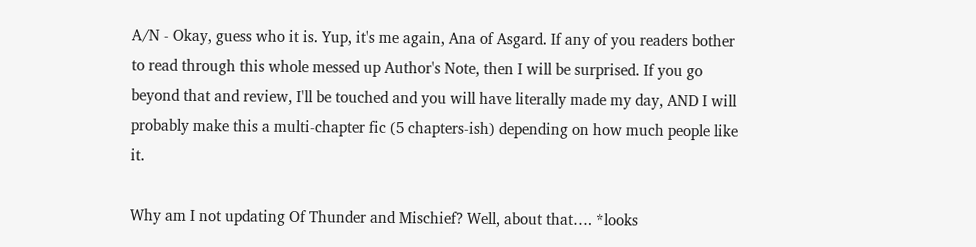A/N - Okay, guess who it is. Yup, it's me again, Ana of Asgard. If any of you readers bother to read through this whole messed up Author's Note, then I will be surprised. If you go beyond that and review, I'll be touched and you will have literally made my day, AND I will probably make this a multi-chapter fic (5 chapters-ish) depending on how much people like it.

Why am I not updating Of Thunder and Mischief? Well, about that…. *looks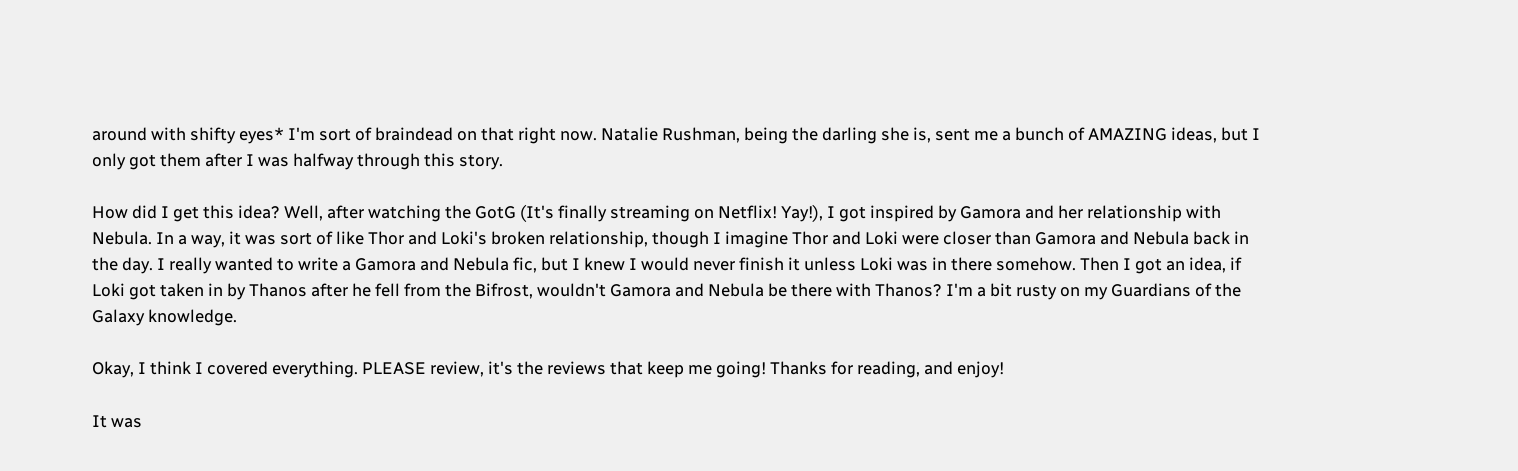around with shifty eyes* I'm sort of braindead on that right now. Natalie Rushman, being the darling she is, sent me a bunch of AMAZING ideas, but I only got them after I was halfway through this story.

How did I get this idea? Well, after watching the GotG (It's finally streaming on Netflix! Yay!), I got inspired by Gamora and her relationship with Nebula. In a way, it was sort of like Thor and Loki's broken relationship, though I imagine Thor and Loki were closer than Gamora and Nebula back in the day. I really wanted to write a Gamora and Nebula fic, but I knew I would never finish it unless Loki was in there somehow. Then I got an idea, if Loki got taken in by Thanos after he fell from the Bifrost, wouldn't Gamora and Nebula be there with Thanos? I'm a bit rusty on my Guardians of the Galaxy knowledge.

Okay, I think I covered everything. PLEASE review, it's the reviews that keep me going! Thanks for reading, and enjoy!

It was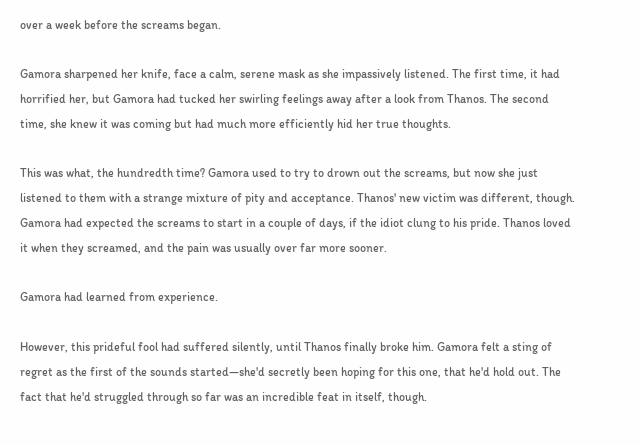over a week before the screams began.

Gamora sharpened her knife, face a calm, serene mask as she impassively listened. The first time, it had horrified her, but Gamora had tucked her swirling feelings away after a look from Thanos. The second time, she knew it was coming but had much more efficiently hid her true thoughts.

This was what, the hundredth time? Gamora used to try to drown out the screams, but now she just listened to them with a strange mixture of pity and acceptance. Thanos' new victim was different, though. Gamora had expected the screams to start in a couple of days, if the idiot clung to his pride. Thanos loved it when they screamed, and the pain was usually over far more sooner.

Gamora had learned from experience.

However, this prideful fool had suffered silently, until Thanos finally broke him. Gamora felt a sting of regret as the first of the sounds started—she'd secretly been hoping for this one, that he'd hold out. The fact that he'd struggled through so far was an incredible feat in itself, though.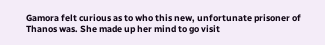Gamora felt curious as to who this new, unfortunate prisoner of Thanos was. She made up her mind to go visit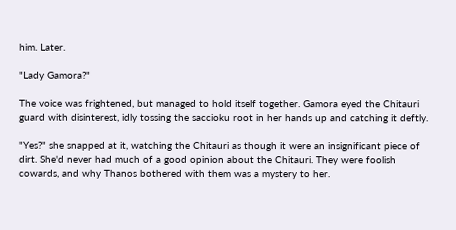him. Later.

"Lady Gamora?"

The voice was frightened, but managed to hold itself together. Gamora eyed the Chitauri guard with disinterest, idly tossing the saccioku root in her hands up and catching it deftly.

"Yes?" she snapped at it, watching the Chitauri as though it were an insignificant piece of dirt. She'd never had much of a good opinion about the Chitauri. They were foolish cowards, and why Thanos bothered with them was a mystery to her.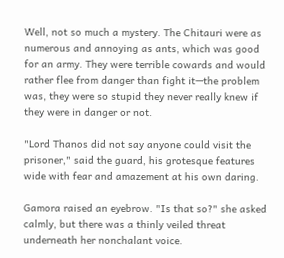Well, not so much a mystery. The Chitauri were as numerous and annoying as ants, which was good for an army. They were terrible cowards and would rather flee from danger than fight it—the problem was, they were so stupid they never really knew if they were in danger or not.

"Lord Thanos did not say anyone could visit the prisoner," said the guard, his grotesque features wide with fear and amazement at his own daring.

Gamora raised an eyebrow. "Is that so?" she asked calmly, but there was a thinly veiled threat underneath her nonchalant voice.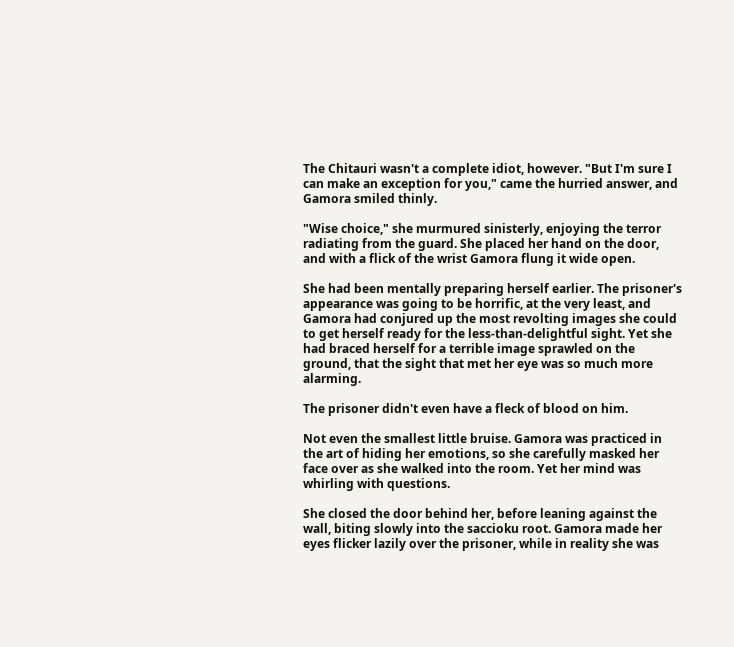The Chitauri wasn't a complete idiot, however. "But I'm sure I can make an exception for you," came the hurried answer, and Gamora smiled thinly.

"Wise choice," she murmured sinisterly, enjoying the terror radiating from the guard. She placed her hand on the door, and with a flick of the wrist Gamora flung it wide open.

She had been mentally preparing herself earlier. The prisoner's appearance was going to be horrific, at the very least, and Gamora had conjured up the most revolting images she could to get herself ready for the less-than-delightful sight. Yet she had braced herself for a terrible image sprawled on the ground, that the sight that met her eye was so much more alarming.

The prisoner didn't even have a fleck of blood on him.

Not even the smallest little bruise. Gamora was practiced in the art of hiding her emotions, so she carefully masked her face over as she walked into the room. Yet her mind was whirling with questions.

She closed the door behind her, before leaning against the wall, biting slowly into the saccioku root. Gamora made her eyes flicker lazily over the prisoner, while in reality she was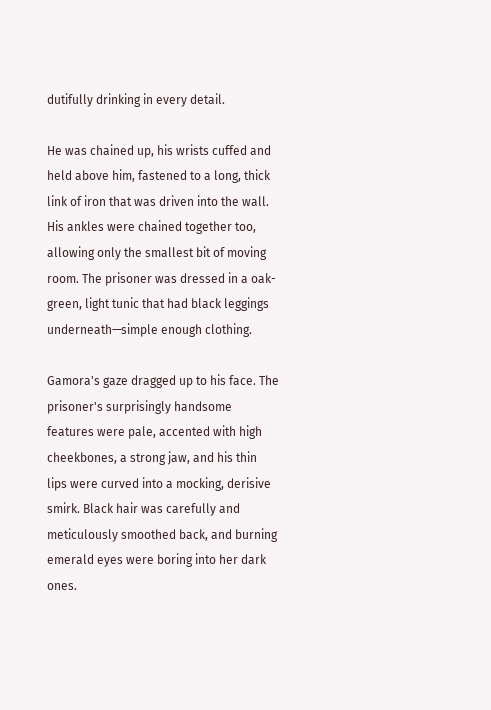dutifully drinking in every detail.

He was chained up, his wrists cuffed and held above him, fastened to a long, thick link of iron that was driven into the wall. His ankles were chained together too, allowing only the smallest bit of moving room. The prisoner was dressed in a oak-green, light tunic that had black leggings underneath—simple enough clothing.

Gamora's gaze dragged up to his face. The prisoner's surprisingly handsome features were pale, accented with high cheekbones, a strong jaw, and his thin lips were curved into a mocking, derisive smirk. Black hair was carefully and meticulously smoothed back, and burning emerald eyes were boring into her dark ones.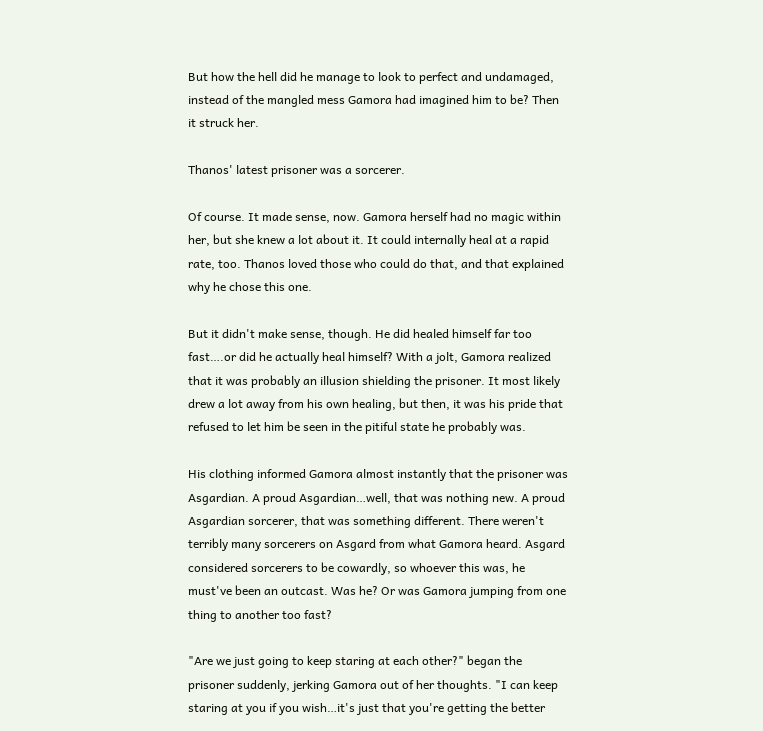But how the hell did he manage to look to perfect and undamaged, instead of the mangled mess Gamora had imagined him to be? Then it struck her.

Thanos' latest prisoner was a sorcerer.

Of course. It made sense, now. Gamora herself had no magic within her, but she knew a lot about it. It could internally heal at a rapid rate, too. Thanos loved those who could do that, and that explained why he chose this one.

But it didn't make sense, though. He did healed himself far too fast….or did he actually heal himself? With a jolt, Gamora realized that it was probably an illusion shielding the prisoner. It most likely drew a lot away from his own healing, but then, it was his pride that refused to let him be seen in the pitiful state he probably was.

His clothing informed Gamora almost instantly that the prisoner was Asgardian. A proud Asgardian…well, that was nothing new. A proud Asgardian sorcerer, that was something different. There weren't terribly many sorcerers on Asgard from what Gamora heard. Asgard considered sorcerers to be cowardly, so whoever this was, he must've been an outcast. Was he? Or was Gamora jumping from one thing to another too fast?

"Are we just going to keep staring at each other?" began the prisoner suddenly, jerking Gamora out of her thoughts. "I can keep staring at you if you wish…it's just that you're getting the better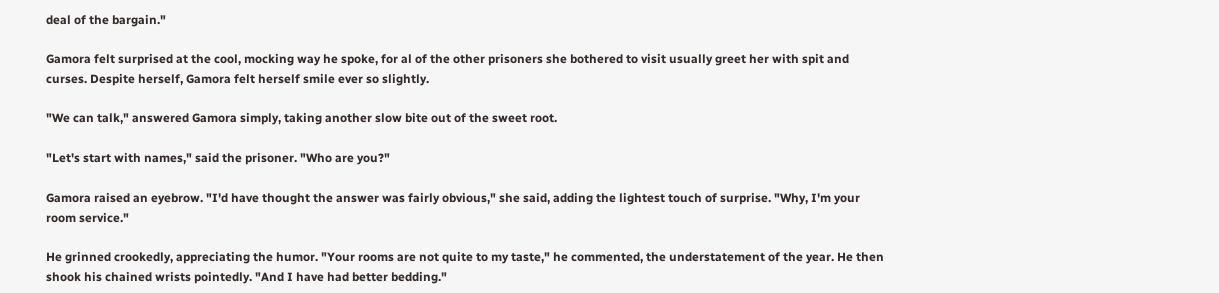deal of the bargain."

Gamora felt surprised at the cool, mocking way he spoke, for al of the other prisoners she bothered to visit usually greet her with spit and curses. Despite herself, Gamora felt herself smile ever so slightly.

"We can talk," answered Gamora simply, taking another slow bite out of the sweet root.

"Let's start with names," said the prisoner. "Who are you?"

Gamora raised an eyebrow. "I'd have thought the answer was fairly obvious," she said, adding the lightest touch of surprise. "Why, I'm your room service."

He grinned crookedly, appreciating the humor. "Your rooms are not quite to my taste," he commented, the understatement of the year. He then shook his chained wrists pointedly. "And I have had better bedding."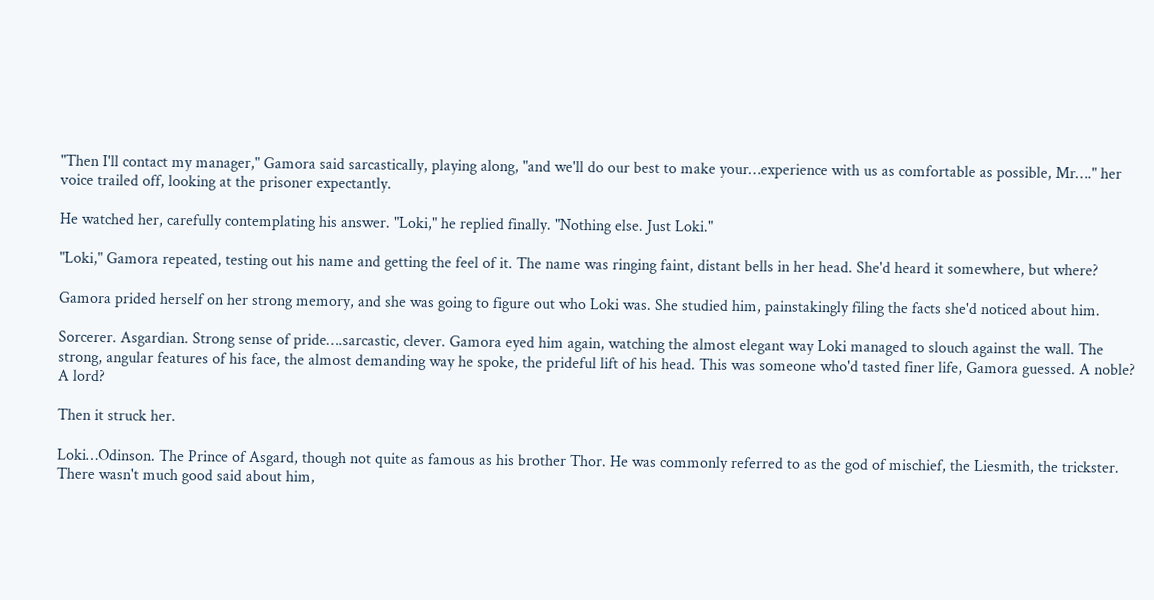"Then I'll contact my manager," Gamora said sarcastically, playing along, "and we'll do our best to make your…experience with us as comfortable as possible, Mr…." her voice trailed off, looking at the prisoner expectantly.

He watched her, carefully contemplating his answer. "Loki," he replied finally. "Nothing else. Just Loki."

"Loki," Gamora repeated, testing out his name and getting the feel of it. The name was ringing faint, distant bells in her head. She'd heard it somewhere, but where?

Gamora prided herself on her strong memory, and she was going to figure out who Loki was. She studied him, painstakingly filing the facts she'd noticed about him.

Sorcerer. Asgardian. Strong sense of pride….sarcastic, clever. Gamora eyed him again, watching the almost elegant way Loki managed to slouch against the wall. The strong, angular features of his face, the almost demanding way he spoke, the prideful lift of his head. This was someone who'd tasted finer life, Gamora guessed. A noble? A lord?

Then it struck her.

Loki…Odinson. The Prince of Asgard, though not quite as famous as his brother Thor. He was commonly referred to as the god of mischief, the Liesmith, the trickster. There wasn't much good said about him,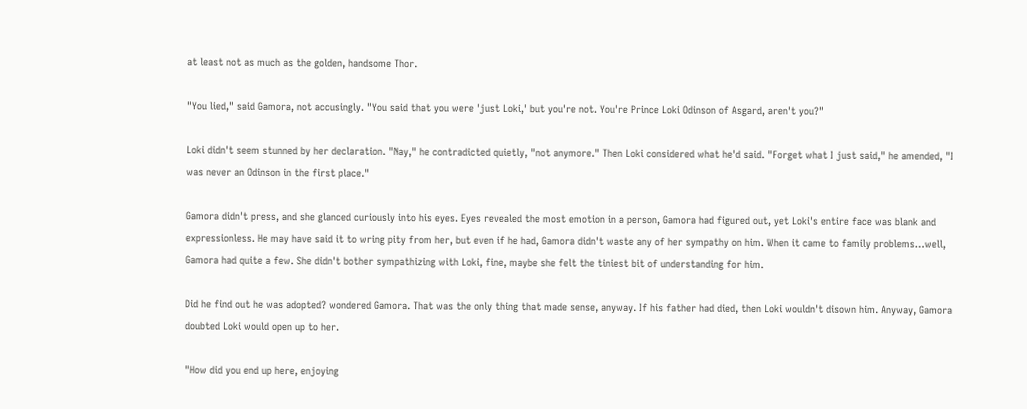at least not as much as the golden, handsome Thor.

"You lied," said Gamora, not accusingly. "You said that you were 'just Loki,' but you're not. You're Prince Loki Odinson of Asgard, aren't you?"

Loki didn't seem stunned by her declaration. "Nay," he contradicted quietly, "not anymore." Then Loki considered what he'd said. "Forget what I just said," he amended, "I was never an Odinson in the first place."

Gamora didn't press, and she glanced curiously into his eyes. Eyes revealed the most emotion in a person, Gamora had figured out, yet Loki's entire face was blank and expressionless. He may have said it to wring pity from her, but even if he had, Gamora didn't waste any of her sympathy on him. When it came to family problems…well, Gamora had quite a few. She didn't bother sympathizing with Loki, fine, maybe she felt the tiniest bit of understanding for him.

Did he find out he was adopted? wondered Gamora. That was the only thing that made sense, anyway. If his father had died, then Loki wouldn't disown him. Anyway, Gamora doubted Loki would open up to her.

"How did you end up here, enjoying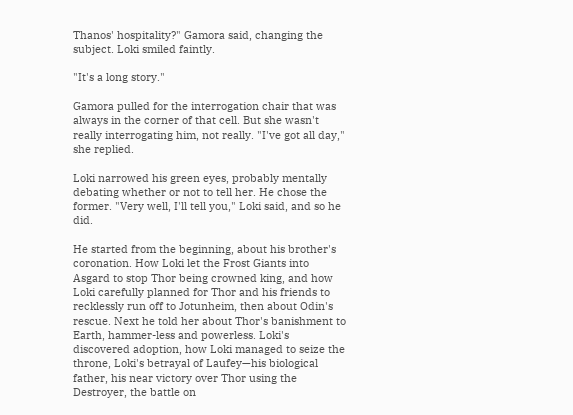Thanos' hospitality?" Gamora said, changing the subject. Loki smiled faintly.

"It's a long story."

Gamora pulled for the interrogation chair that was always in the corner of that cell. But she wasn't really interrogating him, not really. "I've got all day," she replied.

Loki narrowed his green eyes, probably mentally debating whether or not to tell her. He chose the former. "Very well, I'll tell you," Loki said, and so he did.

He started from the beginning, about his brother's coronation. How Loki let the Frost Giants into Asgard to stop Thor being crowned king, and how Loki carefully planned for Thor and his friends to recklessly run off to Jotunheim, then about Odin's rescue. Next he told her about Thor's banishment to Earth, hammer-less and powerless. Loki's discovered adoption, how Loki managed to seize the throne, Loki's betrayal of Laufey—his biological father, his near victory over Thor using the Destroyer, the battle on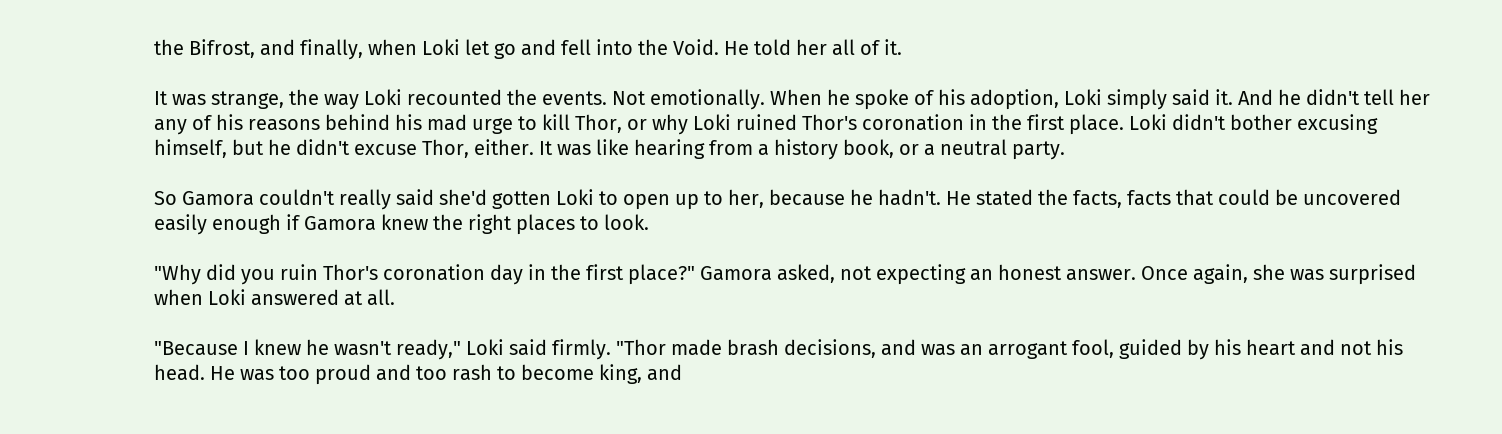the Bifrost, and finally, when Loki let go and fell into the Void. He told her all of it.

It was strange, the way Loki recounted the events. Not emotionally. When he spoke of his adoption, Loki simply said it. And he didn't tell her any of his reasons behind his mad urge to kill Thor, or why Loki ruined Thor's coronation in the first place. Loki didn't bother excusing himself, but he didn't excuse Thor, either. It was like hearing from a history book, or a neutral party.

So Gamora couldn't really said she'd gotten Loki to open up to her, because he hadn't. He stated the facts, facts that could be uncovered easily enough if Gamora knew the right places to look.

"Why did you ruin Thor's coronation day in the first place?" Gamora asked, not expecting an honest answer. Once again, she was surprised when Loki answered at all.

"Because I knew he wasn't ready," Loki said firmly. "Thor made brash decisions, and was an arrogant fool, guided by his heart and not his head. He was too proud and too rash to become king, and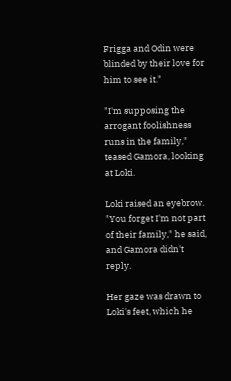Frigga and Odin were blinded by their love for him to see it."

"I'm supposing the arrogant foolishness runs in the family," teased Gamora, looking at Loki.

Loki raised an eyebrow. "You forget I'm not part of their family," he said, and Gamora didn't reply.

Her gaze was drawn to Loki's feet, which he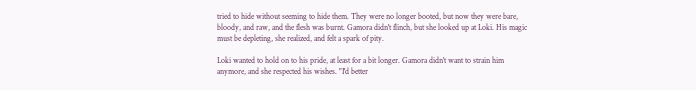tried to hide without seeming to hide them. They were no longer booted, but now they were bare, bloody, and raw, and the flesh was burnt. Gamora didn't flinch, but she looked up at Loki. His magic must be depleting, she realized, and felt a spark of pity.

Loki wanted to hold on to his pride, at least for a bit longer. Gamora didn't want to strain him anymore, and she respected his wishes. "I'd better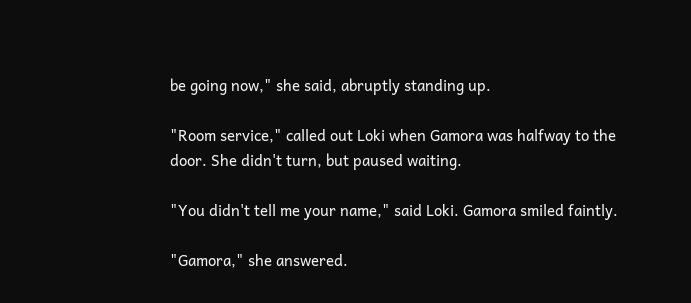be going now," she said, abruptly standing up.

"Room service," called out Loki when Gamora was halfway to the door. She didn't turn, but paused waiting.

"You didn't tell me your name," said Loki. Gamora smiled faintly.

"Gamora," she answered.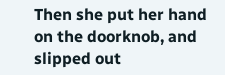Then she put her hand on the doorknob, and slipped out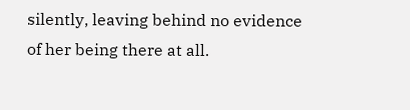silently, leaving behind no evidence of her being there at all.